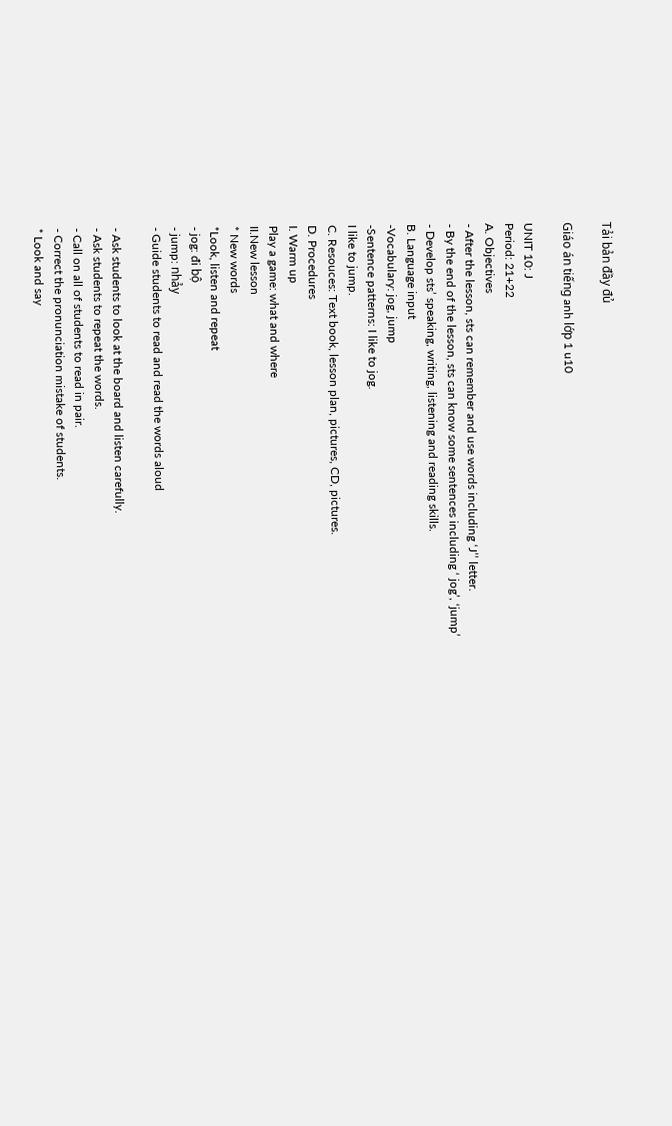Tải bản đầy đủ

Giáo án tiếng anh lớp 1 u10

UNIT 10: J
Period: 21+22
A. Objectives
- After the lesson, sts can remember and use words including ‘J’’ letter.
- By the end of the lesson, sts can know some sentences including ‘ jog’, ‘jump’
- Develop sts’ speaking, writing, listening and reading skills.
B. Language input
-Vocabulary: jog, jump
-Sentence patterns: I like to jog.
I like to jump.
C. Resouces: Text book, lesson plan, pictures, CD, pictures.
D. Procedures
I. Warm up
Play a game: what and where
II.New lesson
* New words
*Look, listen and repeat
- jog: đi bộ
- jump: nhảy
- Guide students to read and read the words aloud

- Ask students to look at the board and listen carefully.
- Ask students to repeat the words.
- Call on all of students to read in pair.
- Correct the pronunciation mistake of students.
* Look and say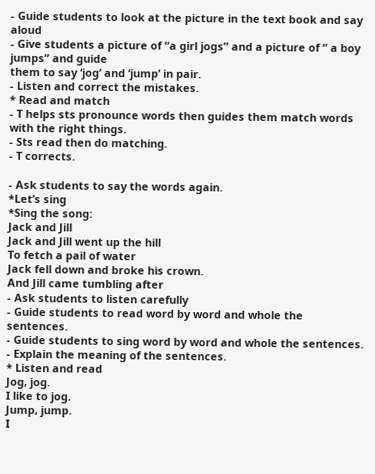- Guide students to look at the picture in the text book and say aloud
- Give students a picture of “a girl jogs” and a picture of “ a boy jumps” and guide
them to say ‘jog’ and ‘jump’ in pair.
- Listen and correct the mistakes.
* Read and match
- T helps sts pronounce words then guides them match words with the right things.
- Sts read then do matching.
- T corrects.

- Ask students to say the words again.
*Let’s sing
*Sing the song:
Jack and Jill
Jack and Jill went up the hill
To fetch a pail of water
Jack fell down and broke his crown.
And Jill came tumbling after
- Ask students to listen carefully
- Guide students to read word by word and whole the sentences.
- Guide students to sing word by word and whole the sentences.
- Explain the meaning of the sentences.
* Listen and read
Jog, jog.
I like to jog.
Jump, jump.
I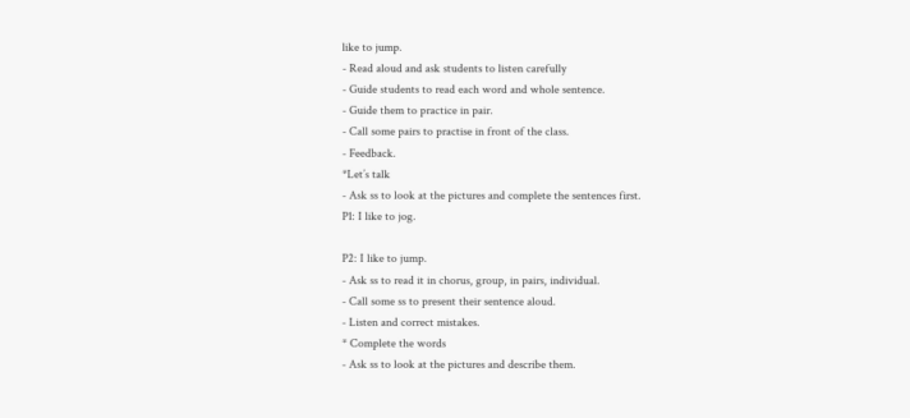like to jump.
- Read aloud and ask students to listen carefully
- Guide students to read each word and whole sentence.
- Guide them to practice in pair.
- Call some pairs to practise in front of the class.
- Feedback.
*Let’s talk
- Ask ss to look at the pictures and complete the sentences first.
P1: I like to jog.

P2: I like to jump.
- Ask ss to read it in chorus, group, in pairs, individual.
- Call some ss to present their sentence aloud.
- Listen and correct mistakes.
* Complete the words
- Ask ss to look at the pictures and describe them.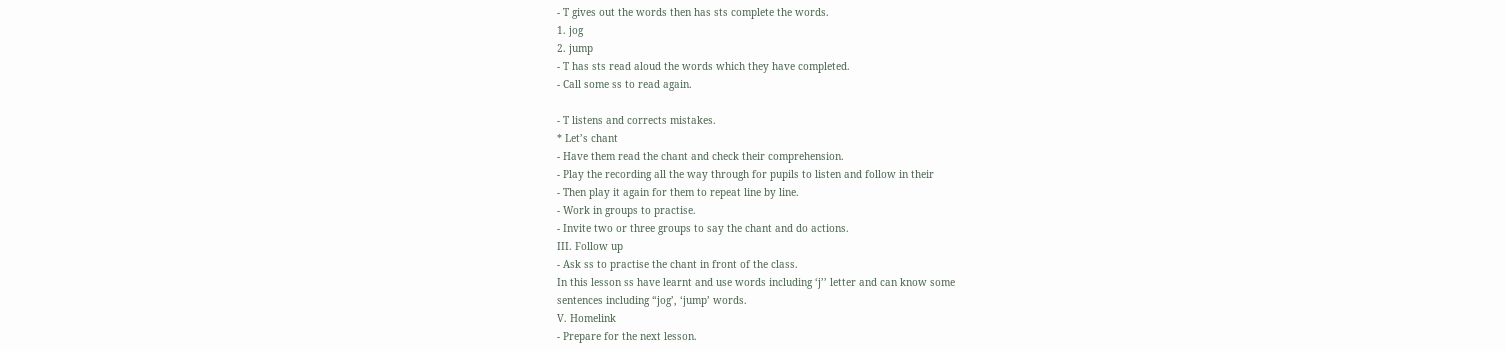- T gives out the words then has sts complete the words.
1. jog
2. jump
- T has sts read aloud the words which they have completed.
- Call some ss to read again.

- T listens and corrects mistakes.
* Let’s chant
- Have them read the chant and check their comprehension.
- Play the recording all the way through for pupils to listen and follow in their
- Then play it again for them to repeat line by line.
- Work in groups to practise.
- Invite two or three groups to say the chant and do actions.
III. Follow up
- Ask ss to practise the chant in front of the class.
In this lesson ss have learnt and use words including ‘j’’ letter and can know some
sentences including “jog’, ‘jump’ words.
V. Homelink
- Prepare for the next lesson.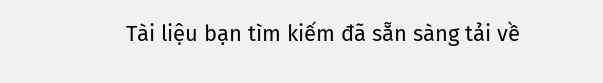Tài liệu bạn tìm kiếm đã sẵn sàng tải về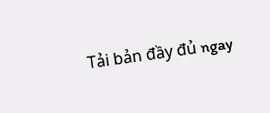Tải bản đầy đủ ngay